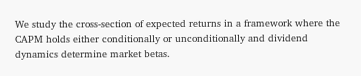We study the cross-section of expected returns in a framework where the CAPM holds either conditionally or unconditionally and dividend dynamics determine market betas.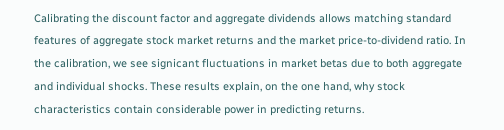Calibrating the discount factor and aggregate dividends allows matching standard features of aggregate stock market returns and the market price-to-dividend ratio. In the calibration, we see signicant fluctuations in market betas due to both aggregate and individual shocks. These results explain, on the one hand, why stock characteristics contain considerable power in predicting returns.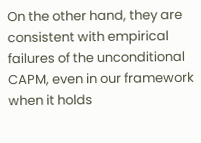On the other hand, they are consistent with empirical failures of the unconditional CAPM, even in our framework when it holds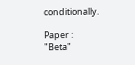conditionally.

Paper : "Beta"